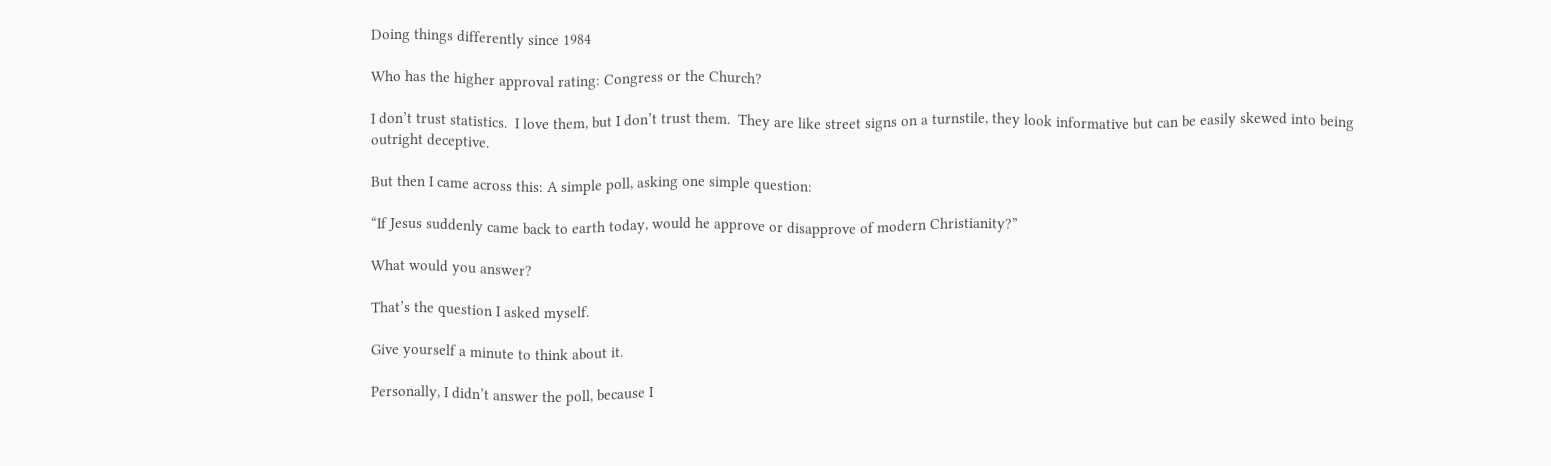Doing things differently since 1984

Who has the higher approval rating: Congress or the Church?

I don’t trust statistics.  I love them, but I don’t trust them.  They are like street signs on a turnstile, they look informative but can be easily skewed into being outright deceptive.

But then I came across this: A simple poll, asking one simple question:

“If Jesus suddenly came back to earth today, would he approve or disapprove of modern Christianity?”

What would you answer?

That’s the question I asked myself.

Give yourself a minute to think about it.

Personally, I didn’t answer the poll, because I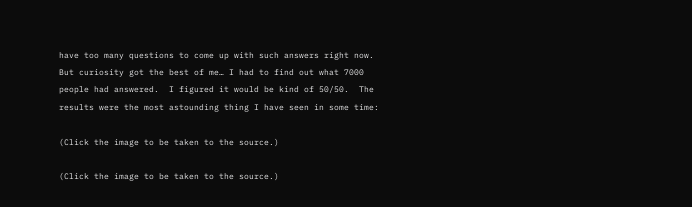have too many questions to come up with such answers right now.  But curiosity got the best of me… I had to find out what 7000 people had answered.  I figured it would be kind of 50/50.  The results were the most astounding thing I have seen in some time:

(Click the image to be taken to the source.)

(Click the image to be taken to the source.)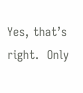Yes, that’s right.  Only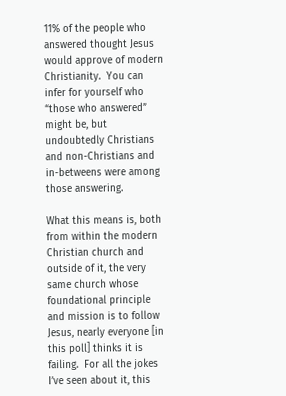11% of the people who answered thought Jesus would approve of modern Christianity.  You can infer for yourself who “those who answered” might be, but undoubtedly Christians and non-Christians and in-betweens were among those answering.

What this means is, both from within the modern Christian church and outside of it, the very same church whose foundational principle and mission is to follow Jesus, nearly everyone [in this poll] thinks it is failing.  For all the jokes I’ve seen about it, this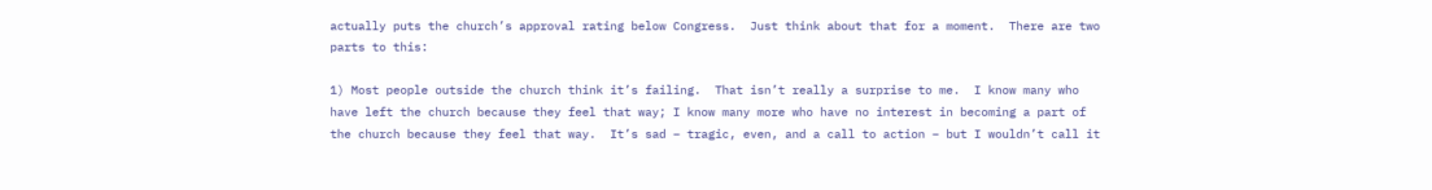actually puts the church’s approval rating below Congress.  Just think about that for a moment.  There are two parts to this:

1) Most people outside the church think it’s failing.  That isn’t really a surprise to me.  I know many who have left the church because they feel that way; I know many more who have no interest in becoming a part of the church because they feel that way.  It’s sad – tragic, even, and a call to action – but I wouldn’t call it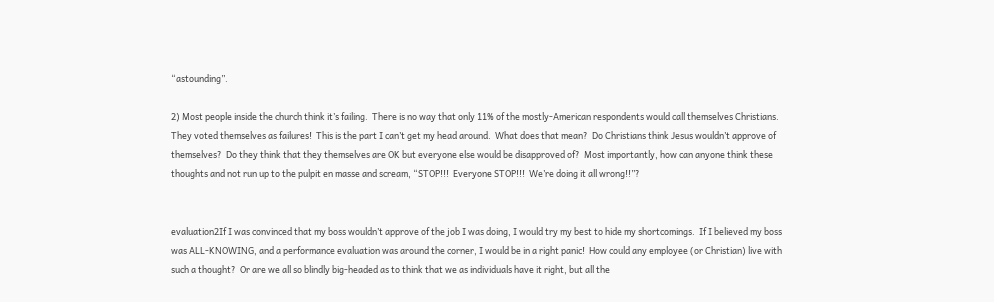“astounding”.

2) Most people inside the church think it’s failing.  There is no way that only 11% of the mostly-American respondents would call themselves Christians.  They voted themselves as failures!  This is the part I can’t get my head around.  What does that mean?  Do Christians think Jesus wouldn’t approve of themselves?  Do they think that they themselves are OK but everyone else would be disapproved of?  Most importantly, how can anyone think these thoughts and not run up to the pulpit en masse and scream, “STOP!!!  Everyone STOP!!!  We’re doing it all wrong!!”?


evaluation2If I was convinced that my boss wouldn’t approve of the job I was doing, I would try my best to hide my shortcomings.  If I believed my boss was ALL-KNOWING, and a performance evaluation was around the corner, I would be in a right panic!  How could any employee (or Christian) live with such a thought?  Or are we all so blindly big-headed as to think that we as individuals have it right, but all the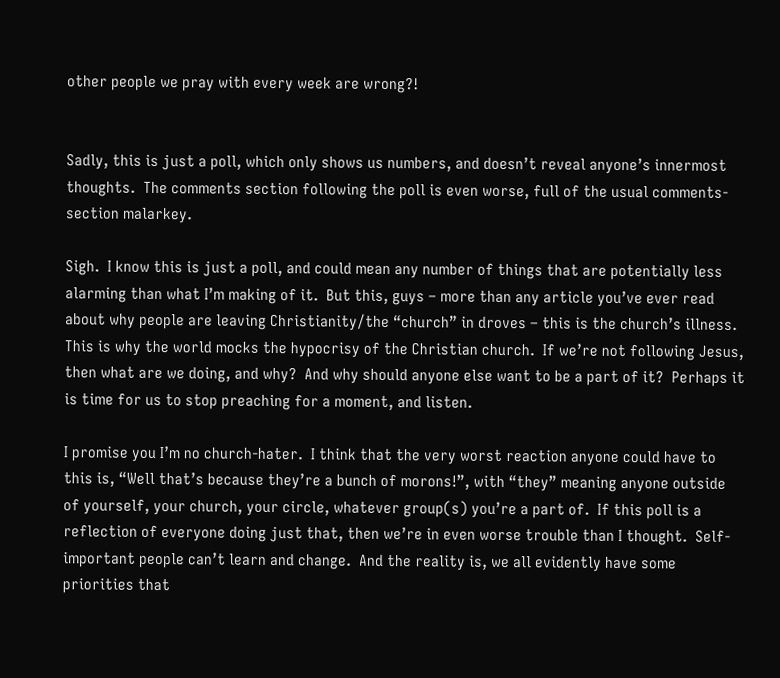other people we pray with every week are wrong?!


Sadly, this is just a poll, which only shows us numbers, and doesn’t reveal anyone’s innermost thoughts.  The comments section following the poll is even worse, full of the usual comments-section malarkey.

Sigh.  I know this is just a poll, and could mean any number of things that are potentially less alarming than what I’m making of it.  But this, guys – more than any article you’ve ever read about why people are leaving Christianity/the “church” in droves – this is the church’s illness.  This is why the world mocks the hypocrisy of the Christian church.  If we’re not following Jesus, then what are we doing, and why?  And why should anyone else want to be a part of it?  Perhaps it is time for us to stop preaching for a moment, and listen.

I promise you I’m no church-hater.  I think that the very worst reaction anyone could have to this is, “Well that’s because they’re a bunch of morons!”, with “they” meaning anyone outside of yourself, your church, your circle, whatever group(s) you’re a part of.  If this poll is a reflection of everyone doing just that, then we’re in even worse trouble than I thought.  Self-important people can’t learn and change.  And the reality is, we all evidently have some priorities that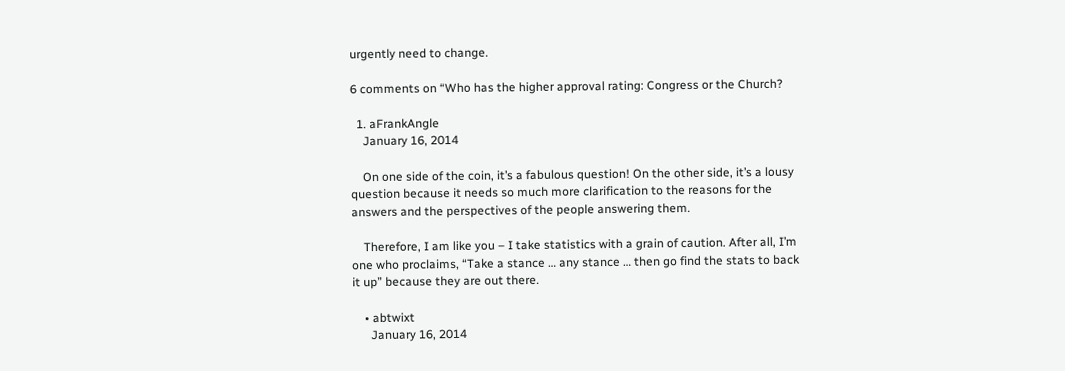urgently need to change.

6 comments on “Who has the higher approval rating: Congress or the Church?

  1. aFrankAngle
    January 16, 2014

    On one side of the coin, it’s a fabulous question! On the other side, it’s a lousy question because it needs so much more clarification to the reasons for the answers and the perspectives of the people answering them.

    Therefore, I am like you – I take statistics with a grain of caution. After all, I’m one who proclaims, “Take a stance … any stance … then go find the stats to back it up” because they are out there.

    • abtwixt
      January 16, 2014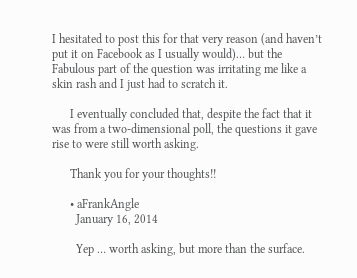I hesitated to post this for that very reason (and haven’t put it on Facebook as I usually would)… but the Fabulous part of the question was irritating me like a skin rash and I just had to scratch it.

      I eventually concluded that, despite the fact that it was from a two-dimensional poll, the questions it gave rise to were still worth asking.

      Thank you for your thoughts!!

      • aFrankAngle
        January 16, 2014

        Yep … worth asking, but more than the surface.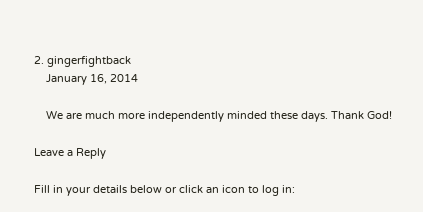2. gingerfightback
    January 16, 2014

    We are much more independently minded these days. Thank God!

Leave a Reply

Fill in your details below or click an icon to log in: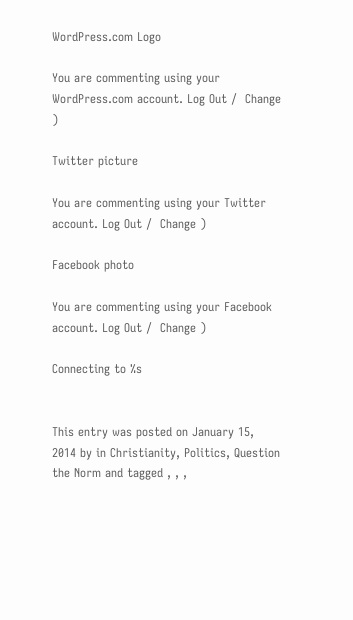WordPress.com Logo

You are commenting using your WordPress.com account. Log Out /  Change )

Twitter picture

You are commenting using your Twitter account. Log Out /  Change )

Facebook photo

You are commenting using your Facebook account. Log Out /  Change )

Connecting to %s


This entry was posted on January 15, 2014 by in Christianity, Politics, Question the Norm and tagged , , ,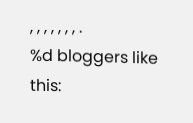, , , , , , , .
%d bloggers like this: